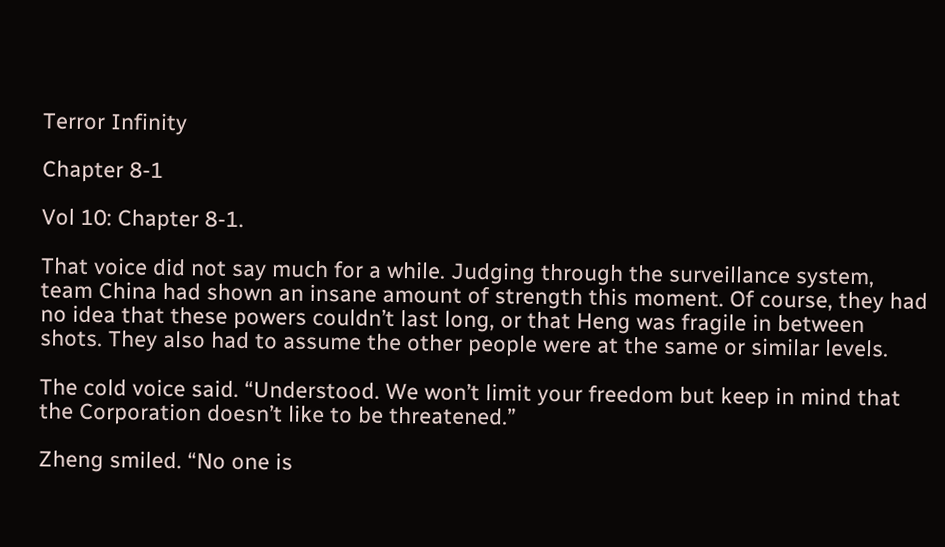Terror Infinity

Chapter 8-1

Vol 10: Chapter 8-1.

That voice did not say much for a while. Judging through the surveillance system, team China had shown an insane amount of strength this moment. Of course, they had no idea that these powers couldn’t last long, or that Heng was fragile in between shots. They also had to assume the other people were at the same or similar levels.

The cold voice said. “Understood. We won’t limit your freedom but keep in mind that the Corporation doesn’t like to be threatened.”

Zheng smiled. “No one is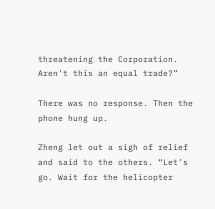threatening the Corporation. Aren’t this an equal trade?”

There was no response. Then the phone hung up.

Zheng let out a sigh of relief and said to the others. “Let’s go. Wait for the helicopter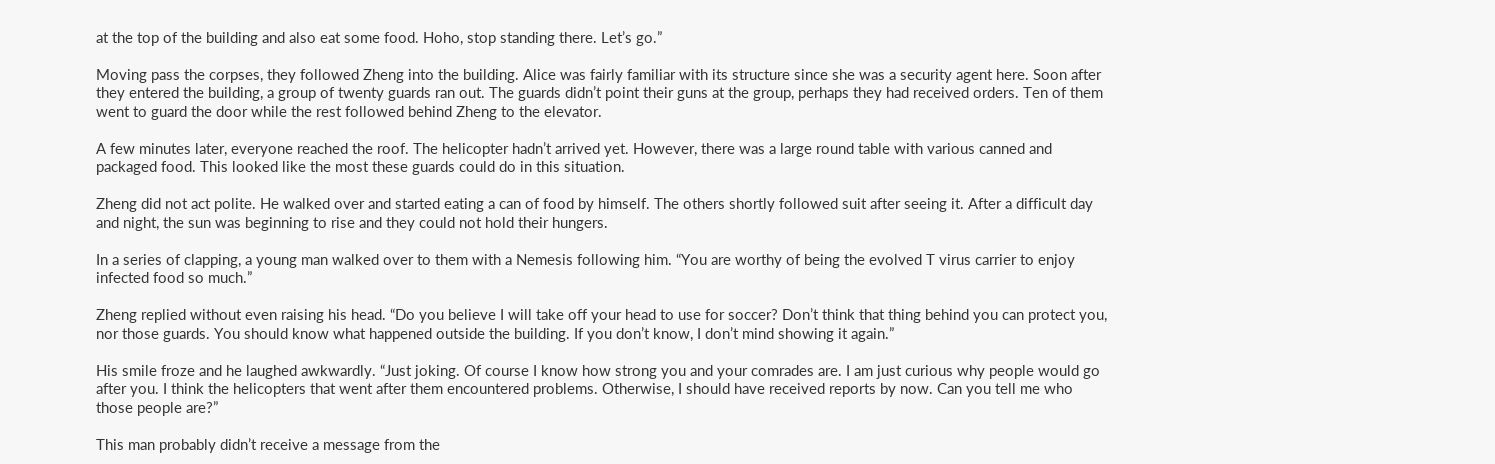at the top of the building and also eat some food. Hoho, stop standing there. Let’s go.”

Moving pass the corpses, they followed Zheng into the building. Alice was fairly familiar with its structure since she was a security agent here. Soon after they entered the building, a group of twenty guards ran out. The guards didn’t point their guns at the group, perhaps they had received orders. Ten of them went to guard the door while the rest followed behind Zheng to the elevator.

A few minutes later, everyone reached the roof. The helicopter hadn’t arrived yet. However, there was a large round table with various canned and packaged food. This looked like the most these guards could do in this situation.

Zheng did not act polite. He walked over and started eating a can of food by himself. The others shortly followed suit after seeing it. After a difficult day and night, the sun was beginning to rise and they could not hold their hungers.

In a series of clapping, a young man walked over to them with a Nemesis following him. “You are worthy of being the evolved T virus carrier to enjoy infected food so much.”

Zheng replied without even raising his head. “Do you believe I will take off your head to use for soccer? Don’t think that thing behind you can protect you, nor those guards. You should know what happened outside the building. If you don’t know, I don’t mind showing it again.”

His smile froze and he laughed awkwardly. “Just joking. Of course I know how strong you and your comrades are. I am just curious why people would go after you. I think the helicopters that went after them encountered problems. Otherwise, I should have received reports by now. Can you tell me who those people are?”

This man probably didn’t receive a message from the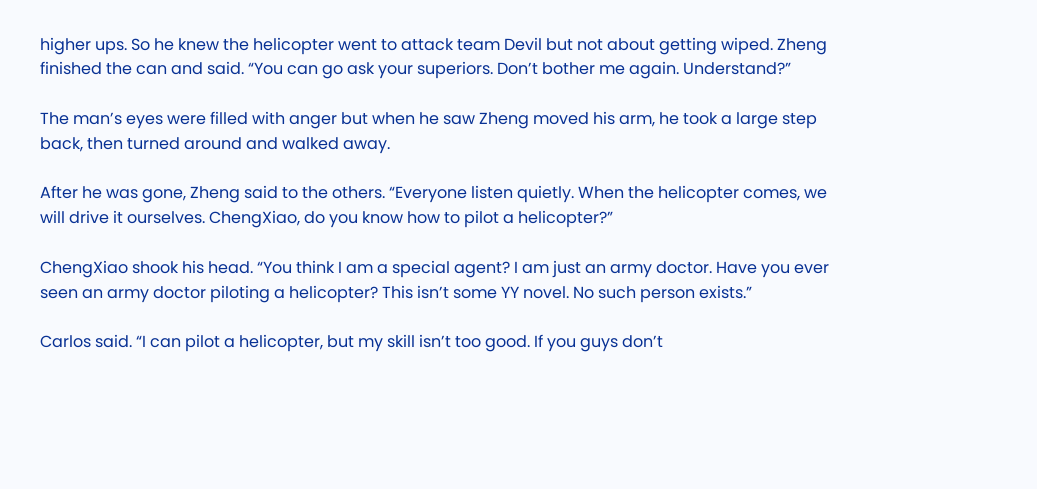higher ups. So he knew the helicopter went to attack team Devil but not about getting wiped. Zheng finished the can and said. “You can go ask your superiors. Don’t bother me again. Understand?”

The man’s eyes were filled with anger but when he saw Zheng moved his arm, he took a large step back, then turned around and walked away.

After he was gone, Zheng said to the others. “Everyone listen quietly. When the helicopter comes, we will drive it ourselves. ChengXiao, do you know how to pilot a helicopter?”

ChengXiao shook his head. “You think I am a special agent? I am just an army doctor. Have you ever seen an army doctor piloting a helicopter? This isn’t some YY novel. No such person exists.”

Carlos said. “I can pilot a helicopter, but my skill isn’t too good. If you guys don’t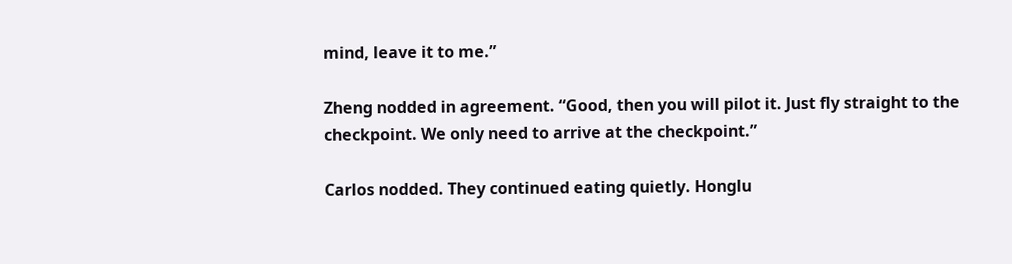mind, leave it to me.”

Zheng nodded in agreement. “Good, then you will pilot it. Just fly straight to the checkpoint. We only need to arrive at the checkpoint.”

Carlos nodded. They continued eating quietly. Honglu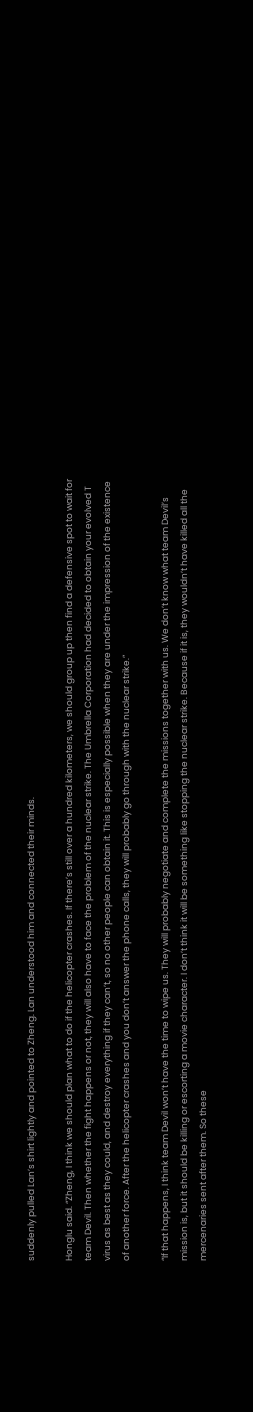suddenly pulled Lan’s shirt lightly and pointed to Zheng. Lan understood him and connected their minds.

Honglu said. “Zheng, I think we should plan what to do if the helicopter crashes. If there’s still over a hundred kilometers, we should group up then find a defensive spot to wait for team Devil. Then whether the fight happens or not, they will also have to face the problem of the nuclear strike. The Umbrella Corporation had decided to obtain your evolved T virus as best as they could, and destroy everything if they can’t, so no other people can obtain it. This is especially possible when they are under the impression of the existence of another force. After the helicopter crashes and you don’t answer the phone calls, they will probably go through with the nuclear strike.”

“If that happens, I think team Devil won’t have the time to wipe us. They will probably negotiate and complete the missions together with us. We don’t know what team Devil’s mission is, but it should be killing or escorting a movie character. I don’t think it will be something like stopping the nuclear strike. Because if it is, they wouldn’t have killed all the mercenaries sent after them. So these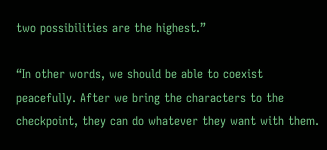two possibilities are the highest.”

“In other words, we should be able to coexist peacefully. After we bring the characters to the checkpoint, they can do whatever they want with them.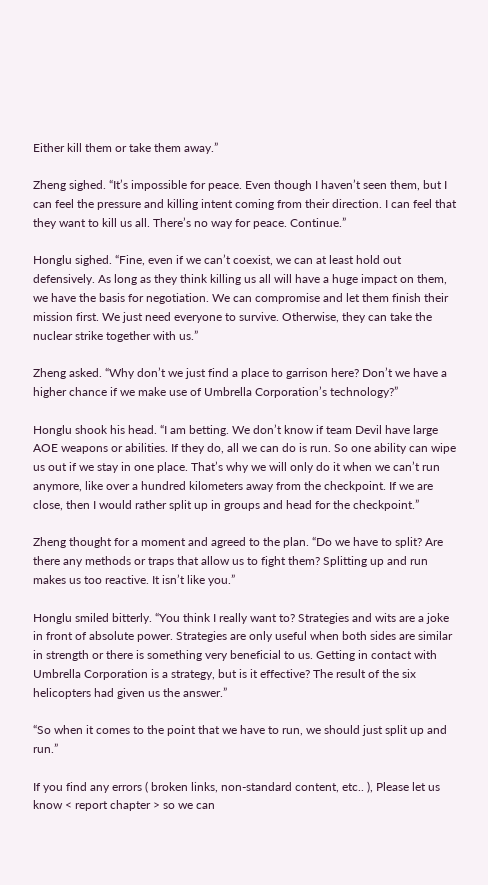Either kill them or take them away.”

Zheng sighed. “It’s impossible for peace. Even though I haven’t seen them, but I can feel the pressure and killing intent coming from their direction. I can feel that they want to kill us all. There’s no way for peace. Continue.”

Honglu sighed. “Fine, even if we can’t coexist, we can at least hold out defensively. As long as they think killing us all will have a huge impact on them, we have the basis for negotiation. We can compromise and let them finish their mission first. We just need everyone to survive. Otherwise, they can take the nuclear strike together with us.”

Zheng asked. “Why don’t we just find a place to garrison here? Don’t we have a higher chance if we make use of Umbrella Corporation’s technology?”

Honglu shook his head. “I am betting. We don’t know if team Devil have large AOE weapons or abilities. If they do, all we can do is run. So one ability can wipe us out if we stay in one place. That’s why we will only do it when we can’t run anymore, like over a hundred kilometers away from the checkpoint. If we are close, then I would rather split up in groups and head for the checkpoint.”

Zheng thought for a moment and agreed to the plan. “Do we have to split? Are there any methods or traps that allow us to fight them? Splitting up and run makes us too reactive. It isn’t like you.”

Honglu smiled bitterly. “You think I really want to? Strategies and wits are a joke in front of absolute power. Strategies are only useful when both sides are similar in strength or there is something very beneficial to us. Getting in contact with Umbrella Corporation is a strategy, but is it effective? The result of the six helicopters had given us the answer.”

“So when it comes to the point that we have to run, we should just split up and run.”

If you find any errors ( broken links, non-standard content, etc.. ), Please let us know < report chapter > so we can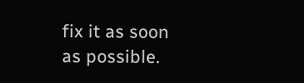fix it as soon as possible.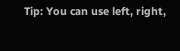Tip: You can use left, right,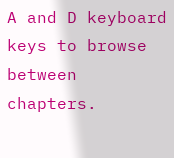A and D keyboard keys to browse between chapters.